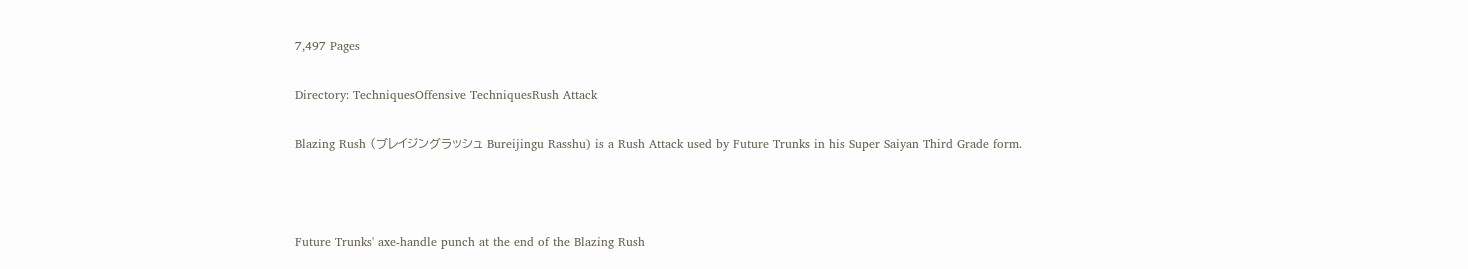7,497 Pages

Directory: TechniquesOffensive TechniquesRush Attack

Blazing Rush (ブレイジングラッシュ Bureijingu Rasshu) is a Rush Attack used by Future Trunks in his Super Saiyan Third Grade form.



Future Trunks' axe-handle punch at the end of the Blazing Rush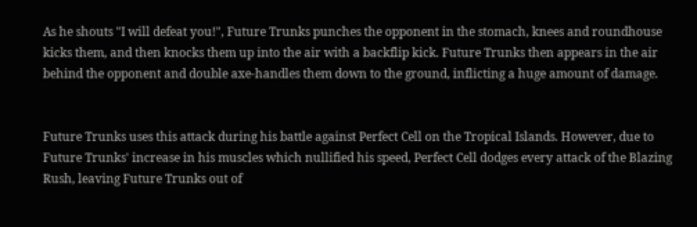As he shouts "I will defeat you!", Future Trunks punches the opponent in the stomach, knees and roundhouse kicks them, and then knocks them up into the air with a backflip kick. Future Trunks then appears in the air behind the opponent and double axe-handles them down to the ground, inflicting a huge amount of damage.


Future Trunks uses this attack during his battle against Perfect Cell on the Tropical Islands. However, due to Future Trunks' increase in his muscles which nullified his speed, Perfect Cell dodges every attack of the Blazing Rush, leaving Future Trunks out of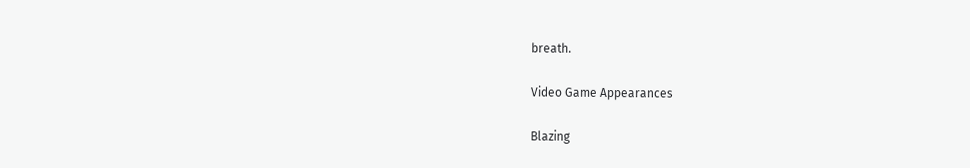breath.

Video Game Appearances

Blazing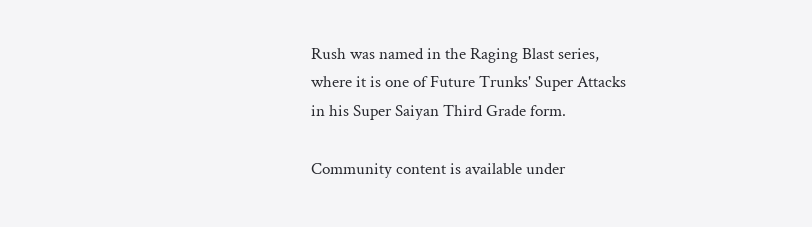Rush was named in the Raging Blast series, where it is one of Future Trunks' Super Attacks in his Super Saiyan Third Grade form.

Community content is available under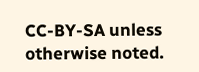CC-BY-SA unless otherwise noted.